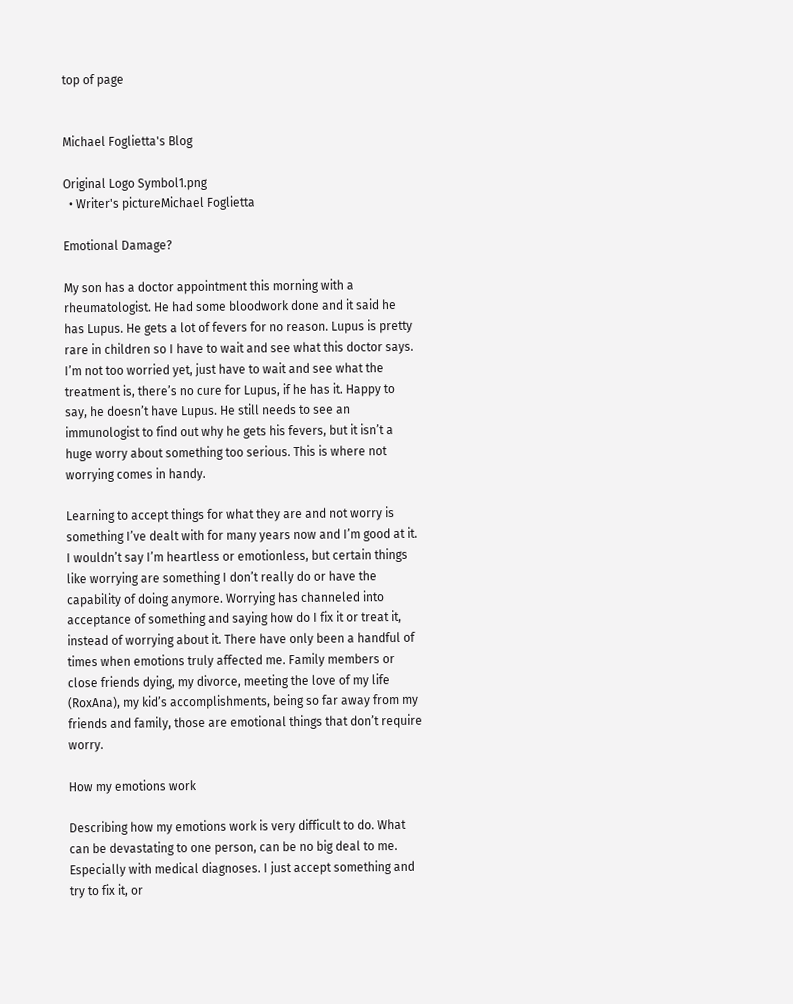top of page


Michael Foglietta's Blog

Original Logo Symbol1.png
  • Writer's pictureMichael Foglietta

Emotional Damage?

My son has a doctor appointment this morning with a rheumatologist. He had some bloodwork done and it said he has Lupus. He gets a lot of fevers for no reason. Lupus is pretty rare in children so I have to wait and see what this doctor says. I’m not too worried yet, just have to wait and see what the treatment is, there’s no cure for Lupus, if he has it. Happy to say, he doesn’t have Lupus. He still needs to see an immunologist to find out why he gets his fevers, but it isn’t a huge worry about something too serious. This is where not worrying comes in handy.

Learning to accept things for what they are and not worry is something I’ve dealt with for many years now and I’m good at it. I wouldn’t say I’m heartless or emotionless, but certain things like worrying are something I don’t really do or have the capability of doing anymore. Worrying has channeled into acceptance of something and saying how do I fix it or treat it, instead of worrying about it. There have only been a handful of times when emotions truly affected me. Family members or close friends dying, my divorce, meeting the love of my life (RoxAna), my kid’s accomplishments, being so far away from my friends and family, those are emotional things that don’t require worry.

How my emotions work

Describing how my emotions work is very difficult to do. What can be devastating to one person, can be no big deal to me. Especially with medical diagnoses. I just accept something and try to fix it, or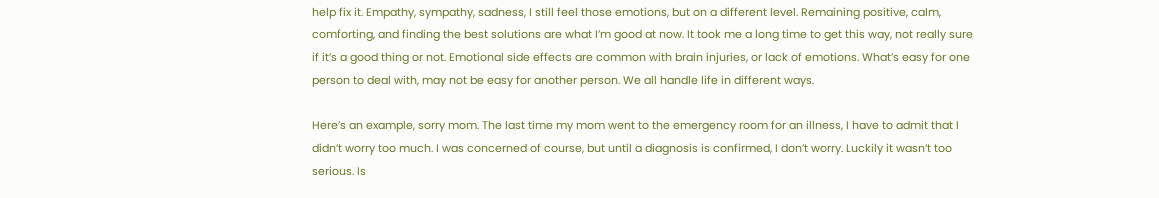help fix it. Empathy, sympathy, sadness, I still feel those emotions, but on a different level. Remaining positive, calm, comforting, and finding the best solutions are what I’m good at now. It took me a long time to get this way, not really sure if it’s a good thing or not. Emotional side effects are common with brain injuries, or lack of emotions. What’s easy for one person to deal with, may not be easy for another person. We all handle life in different ways.

Here’s an example, sorry mom. The last time my mom went to the emergency room for an illness, I have to admit that I didn’t worry too much. I was concerned of course, but until a diagnosis is confirmed, I don’t worry. Luckily it wasn’t too serious. Is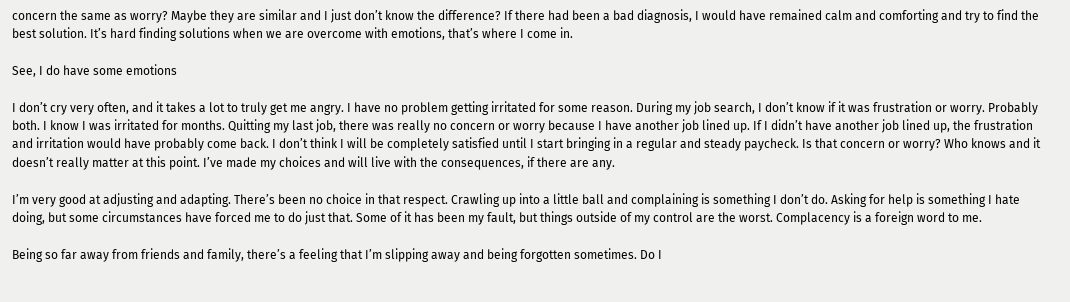concern the same as worry? Maybe they are similar and I just don’t know the difference? If there had been a bad diagnosis, I would have remained calm and comforting and try to find the best solution. It’s hard finding solutions when we are overcome with emotions, that’s where I come in.

See, I do have some emotions

I don’t cry very often, and it takes a lot to truly get me angry. I have no problem getting irritated for some reason. During my job search, I don’t know if it was frustration or worry. Probably both. I know I was irritated for months. Quitting my last job, there was really no concern or worry because I have another job lined up. If I didn’t have another job lined up, the frustration and irritation would have probably come back. I don’t think I will be completely satisfied until I start bringing in a regular and steady paycheck. Is that concern or worry? Who knows and it doesn’t really matter at this point. I’ve made my choices and will live with the consequences, if there are any.

I’m very good at adjusting and adapting. There’s been no choice in that respect. Crawling up into a little ball and complaining is something I don’t do. Asking for help is something I hate doing, but some circumstances have forced me to do just that. Some of it has been my fault, but things outside of my control are the worst. Complacency is a foreign word to me.

Being so far away from friends and family, there’s a feeling that I’m slipping away and being forgotten sometimes. Do I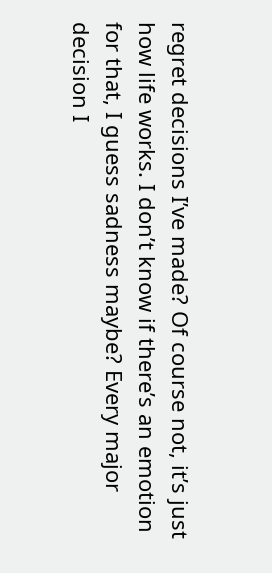regret decisions I’ve made? Of course not, it’s just how life works. I don’t know if there’s an emotion for that, I guess sadness maybe? Every major decision I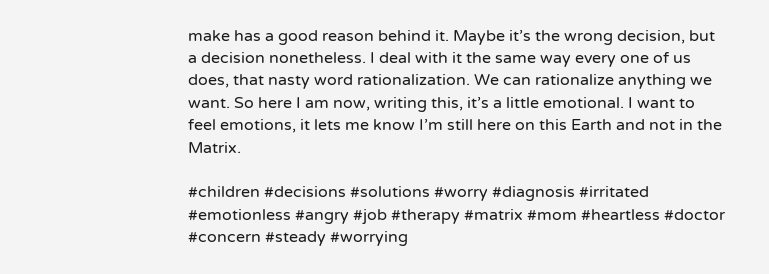make has a good reason behind it. Maybe it’s the wrong decision, but a decision nonetheless. I deal with it the same way every one of us does, that nasty word rationalization. We can rationalize anything we want. So here I am now, writing this, it’s a little emotional. I want to feel emotions, it lets me know I’m still here on this Earth and not in the Matrix.

#children #decisions #solutions #worry #diagnosis #irritated #emotionless #angry #job #therapy #matrix #mom #heartless #doctor #concern #steady #worrying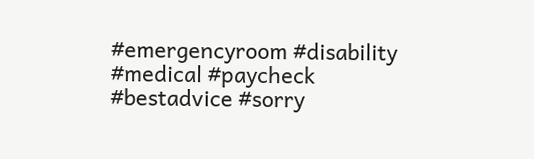#emergencyroom #disability #medical #paycheck #bestadvice #sorry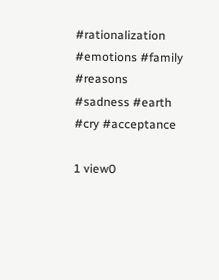#rationalization #emotions #family #reasons #sadness #earth #cry #acceptance

1 view0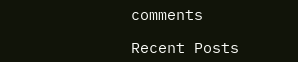comments

Recent Posts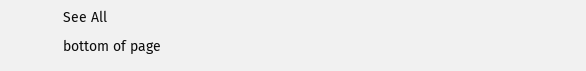See All
bottom of page